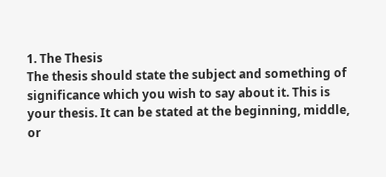1. The Thesis
The thesis should state the subject and something of significance which you wish to say about it. This is your thesis. It can be stated at the beginning, middle, or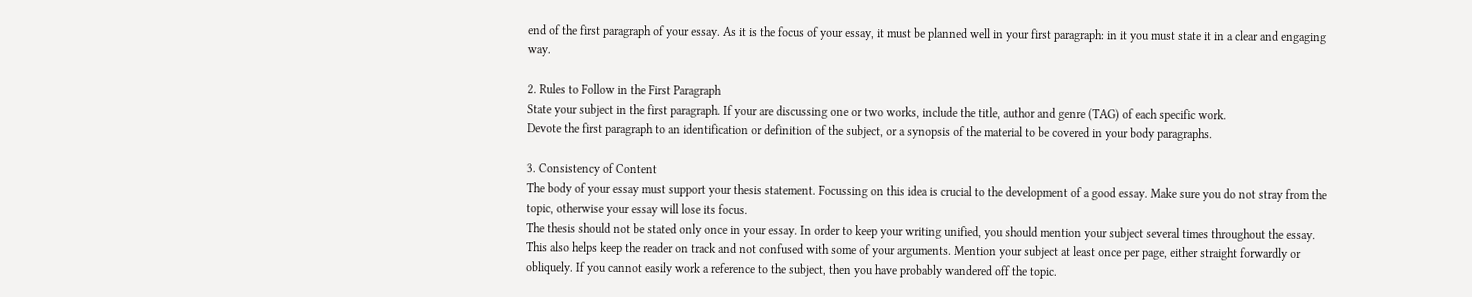end of the first paragraph of your essay. As it is the focus of your essay, it must be planned well in your first paragraph: in it you must state it in a clear and engaging way.

2. Rules to Follow in the First Paragraph
State your subject in the first paragraph. If your are discussing one or two works, include the title, author and genre (TAG) of each specific work.
Devote the first paragraph to an identification or definition of the subject, or a synopsis of the material to be covered in your body paragraphs.

3. Consistency of Content
The body of your essay must support your thesis statement. Focussing on this idea is crucial to the development of a good essay. Make sure you do not stray from the topic, otherwise your essay will lose its focus.
The thesis should not be stated only once in your essay. In order to keep your writing unified, you should mention your subject several times throughout the essay. This also helps keep the reader on track and not confused with some of your arguments. Mention your subject at least once per page, either straight forwardly or obliquely. If you cannot easily work a reference to the subject, then you have probably wandered off the topic.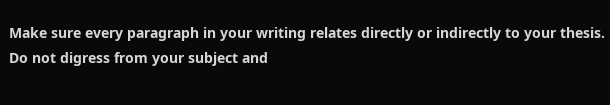Make sure every paragraph in your writing relates directly or indirectly to your thesis.
Do not digress from your subject and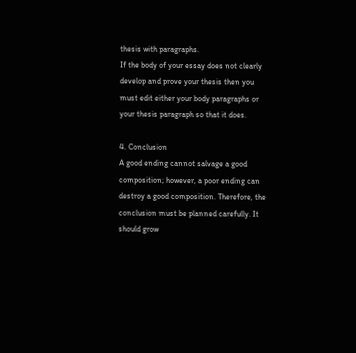thesis with paragraphs.
If the body of your essay does not clearly develop and prove your thesis then you must edit either your body paragraphs or your thesis paragraph so that it does.

4. Conclusion
A good ending cannot salvage a good composition; however, a poor ending can destroy a good composition. Therefore, the conclusion must be planned carefully. It should grow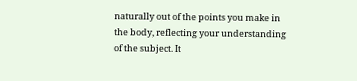naturally out of the points you make in the body, reflecting your understanding of the subject. It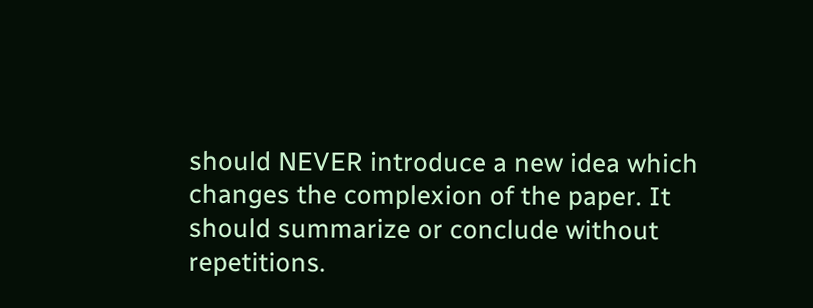should NEVER introduce a new idea which changes the complexion of the paper. It should summarize or conclude without repetitions.